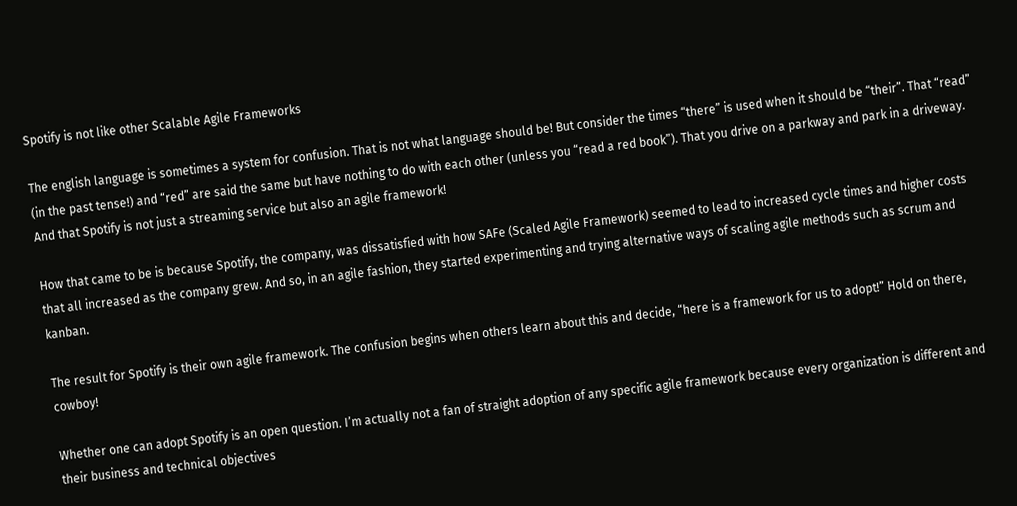Spotify is not like other Scalable Agile Frameworks

The english language is sometimes a system for confusion. That is not what language should be! But consider the times “there” is used when it should be “their”. That “read” (in the past tense!) and “red” are said the same but have nothing to do with each other (unless you “read a red book”). That you drive on a parkway and park in a driveway. And that Spotify is not just a streaming service but also an agile framework!

How that came to be is because Spotify, the company, was dissatisfied with how SAFe (Scaled Agile Framework) seemed to lead to increased cycle times and higher costs that all increased as the company grew. And so, in an agile fashion, they started experimenting and trying alternative ways of scaling agile methods such as scrum and kanban.

The result for Spotify is their own agile framework. The confusion begins when others learn about this and decide, “here is a framework for us to adopt!” Hold on there, cowboy!

Whether one can adopt Spotify is an open question. I’m actually not a fan of straight adoption of any specific agile framework because every organization is different and their business and technical objectives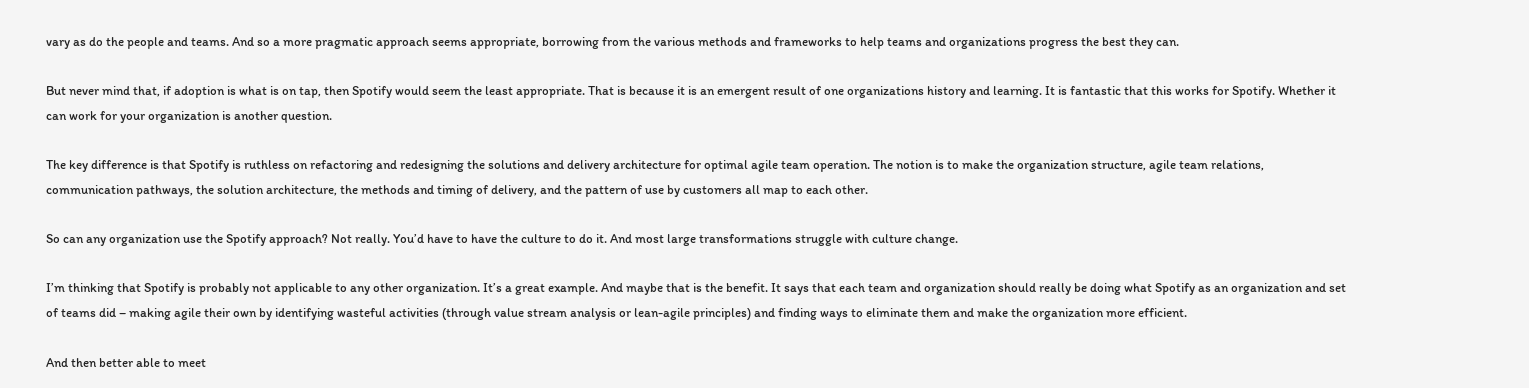vary as do the people and teams. And so a more pragmatic approach seems appropriate, borrowing from the various methods and frameworks to help teams and organizations progress the best they can.

But never mind that, if adoption is what is on tap, then Spotify would seem the least appropriate. That is because it is an emergent result of one organizations history and learning. It is fantastic that this works for Spotify. Whether it can work for your organization is another question.

The key difference is that Spotify is ruthless on refactoring and redesigning the solutions and delivery architecture for optimal agile team operation. The notion is to make the organization structure, agile team relations, communication pathways, the solution architecture, the methods and timing of delivery, and the pattern of use by customers all map to each other.

So can any organization use the Spotify approach? Not really. You’d have to have the culture to do it. And most large transformations struggle with culture change.

I’m thinking that Spotify is probably not applicable to any other organization. It’s a great example. And maybe that is the benefit. It says that each team and organization should really be doing what Spotify as an organization and set of teams did – making agile their own by identifying wasteful activities (through value stream analysis or lean-agile principles) and finding ways to eliminate them and make the organization more efficient.

And then better able to meet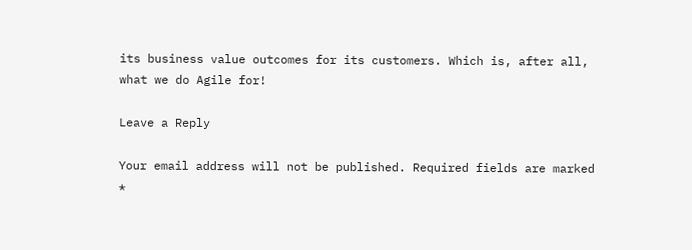its business value outcomes for its customers. Which is, after all, what we do Agile for!

Leave a Reply

Your email address will not be published. Required fields are marked *